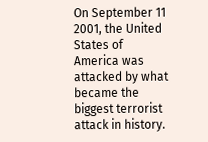On September 11 2001, the United States of America was attacked by what became the biggest terrorist attack in history.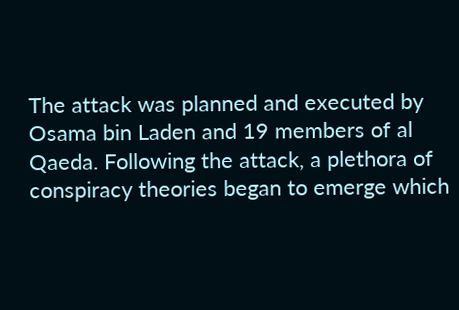The attack was planned and executed by Osama bin Laden and 19 members of al Qaeda. Following the attack, a plethora of conspiracy theories began to emerge which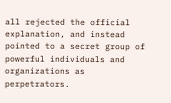all rejected the official explanation, and instead pointed to a secret group of powerful individuals and organizations as perpetrators.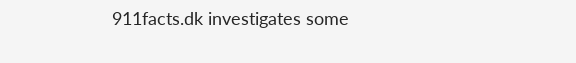911facts.dk investigates some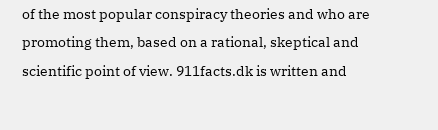of the most popular conspiracy theories and who are promoting them, based on a rational, skeptical and scientific point of view. 911facts.dk is written and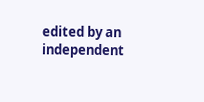edited by an independent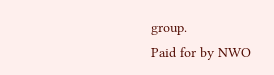group.
Paid for by NWO